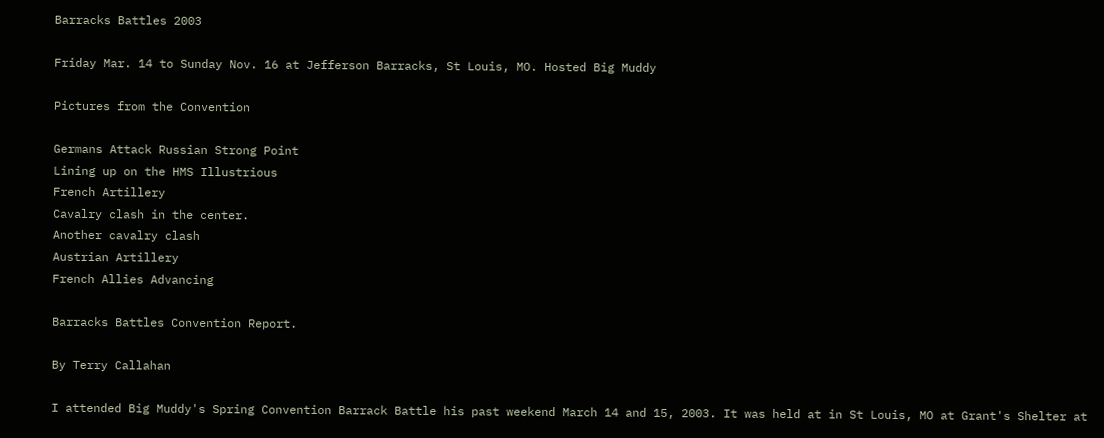Barracks Battles 2003

Friday Mar. 14 to Sunday Nov. 16 at Jefferson Barracks, St Louis, MO. Hosted Big Muddy

Pictures from the Convention

Germans Attack Russian Strong Point
Lining up on the HMS Illustrious
French Artillery
Cavalry clash in the center.
Another cavalry clash
Austrian Artillery
French Allies Advancing

Barracks Battles Convention Report.

By Terry Callahan

I attended Big Muddy's Spring Convention Barrack Battle his past weekend March 14 and 15, 2003. It was held at in St Louis, MO at Grant's Shelter at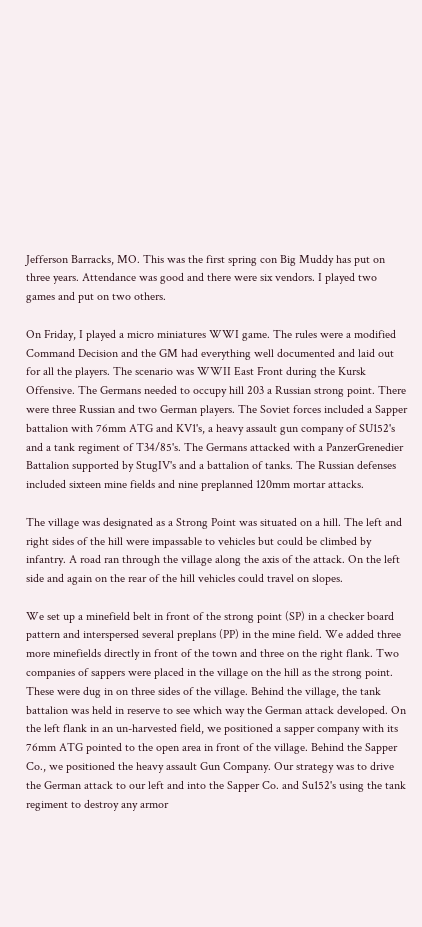Jefferson Barracks, MO. This was the first spring con Big Muddy has put on three years. Attendance was good and there were six vendors. I played two games and put on two others.

On Friday, I played a micro miniatures WWI game. The rules were a modified Command Decision and the GM had everything well documented and laid out for all the players. The scenario was WWII East Front during the Kursk Offensive. The Germans needed to occupy hill 203 a Russian strong point. There were three Russian and two German players. The Soviet forces included a Sapper battalion with 76mm ATG and KV1's, a heavy assault gun company of SU152's and a tank regiment of T34/85's. The Germans attacked with a PanzerGrenedier Battalion supported by StugIV's and a battalion of tanks. The Russian defenses included sixteen mine fields and nine preplanned 120mm mortar attacks.

The village was designated as a Strong Point was situated on a hill. The left and right sides of the hill were impassable to vehicles but could be climbed by infantry. A road ran through the village along the axis of the attack. On the left side and again on the rear of the hill vehicles could travel on slopes.

We set up a minefield belt in front of the strong point (SP) in a checker board pattern and interspersed several preplans (PP) in the mine field. We added three more minefields directly in front of the town and three on the right flank. Two companies of sappers were placed in the village on the hill as the strong point. These were dug in on three sides of the village. Behind the village, the tank battalion was held in reserve to see which way the German attack developed. On the left flank in an un-harvested field, we positioned a sapper company with its 76mm ATG pointed to the open area in front of the village. Behind the Sapper Co., we positioned the heavy assault Gun Company. Our strategy was to drive the German attack to our left and into the Sapper Co. and Su152's using the tank regiment to destroy any armor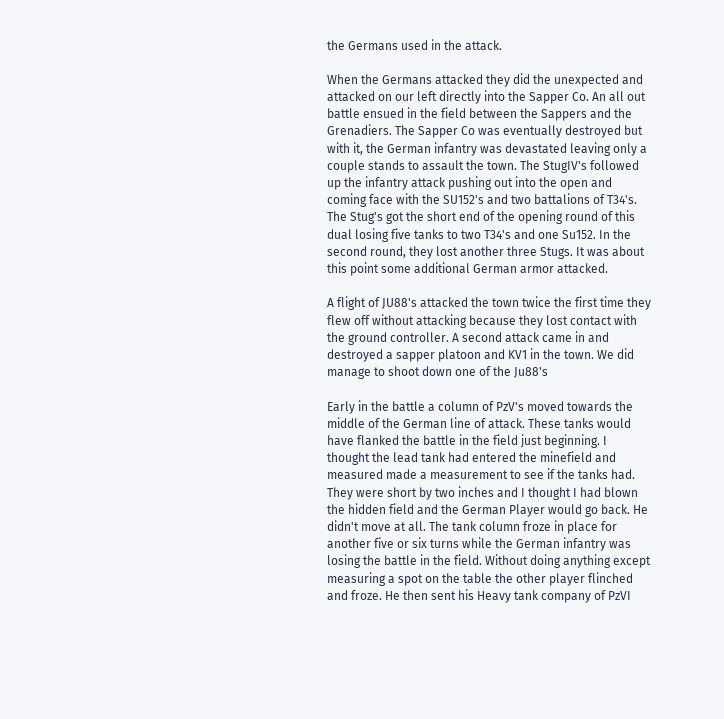the Germans used in the attack.

When the Germans attacked they did the unexpected and attacked on our left directly into the Sapper Co. An all out battle ensued in the field between the Sappers and the Grenadiers. The Sapper Co was eventually destroyed but with it, the German infantry was devastated leaving only a couple stands to assault the town. The StugIV's followed up the infantry attack pushing out into the open and coming face with the SU152's and two battalions of T34's. The Stug's got the short end of the opening round of this dual losing five tanks to two T34's and one Su152. In the second round, they lost another three Stugs. It was about this point some additional German armor attacked.

A flight of JU88's attacked the town twice the first time they flew off without attacking because they lost contact with the ground controller. A second attack came in and destroyed a sapper platoon and KV1 in the town. We did manage to shoot down one of the Ju88's

Early in the battle a column of PzV's moved towards the middle of the German line of attack. These tanks would have flanked the battle in the field just beginning. I thought the lead tank had entered the minefield and measured made a measurement to see if the tanks had. They were short by two inches and I thought I had blown the hidden field and the German Player would go back. He didn't move at all. The tank column froze in place for another five or six turns while the German infantry was losing the battle in the field. Without doing anything except measuring a spot on the table the other player flinched and froze. He then sent his Heavy tank company of PzVI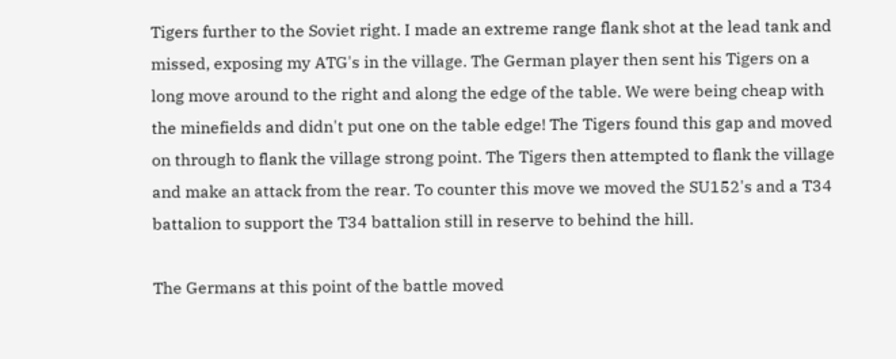Tigers further to the Soviet right. I made an extreme range flank shot at the lead tank and missed, exposing my ATG's in the village. The German player then sent his Tigers on a long move around to the right and along the edge of the table. We were being cheap with the minefields and didn't put one on the table edge! The Tigers found this gap and moved on through to flank the village strong point. The Tigers then attempted to flank the village and make an attack from the rear. To counter this move we moved the SU152's and a T34 battalion to support the T34 battalion still in reserve to behind the hill.

The Germans at this point of the battle moved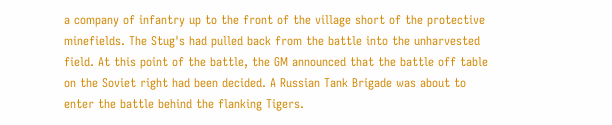a company of infantry up to the front of the village short of the protective minefields. The Stug's had pulled back from the battle into the unharvested field. At this point of the battle, the GM announced that the battle off table on the Soviet right had been decided. A Russian Tank Brigade was about to enter the battle behind the flanking Tigers.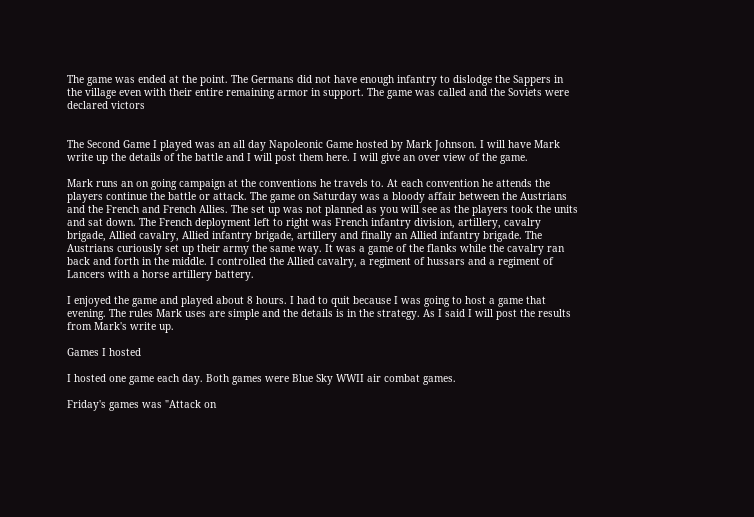The game was ended at the point. The Germans did not have enough infantry to dislodge the Sappers in the village even with their entire remaining armor in support. The game was called and the Soviets were declared victors


The Second Game I played was an all day Napoleonic Game hosted by Mark Johnson. I will have Mark write up the details of the battle and I will post them here. I will give an over view of the game.

Mark runs an on going campaign at the conventions he travels to. At each convention he attends the players continue the battle or attack. The game on Saturday was a bloody affair between the Austrians and the French and French Allies. The set up was not planned as you will see as the players took the units and sat down. The French deployment left to right was French infantry division, artillery, cavalry brigade, Allied cavalry, Allied infantry brigade, artillery and finally an Allied infantry brigade. The Austrians curiously set up their army the same way. It was a game of the flanks while the cavalry ran back and forth in the middle. I controlled the Allied cavalry, a regiment of hussars and a regiment of Lancers with a horse artillery battery.

I enjoyed the game and played about 8 hours. I had to quit because I was going to host a game that evening. The rules Mark uses are simple and the details is in the strategy. As I said I will post the results from Mark's write up.

Games I hosted

I hosted one game each day. Both games were Blue Sky WWII air combat games.

Friday's games was "Attack on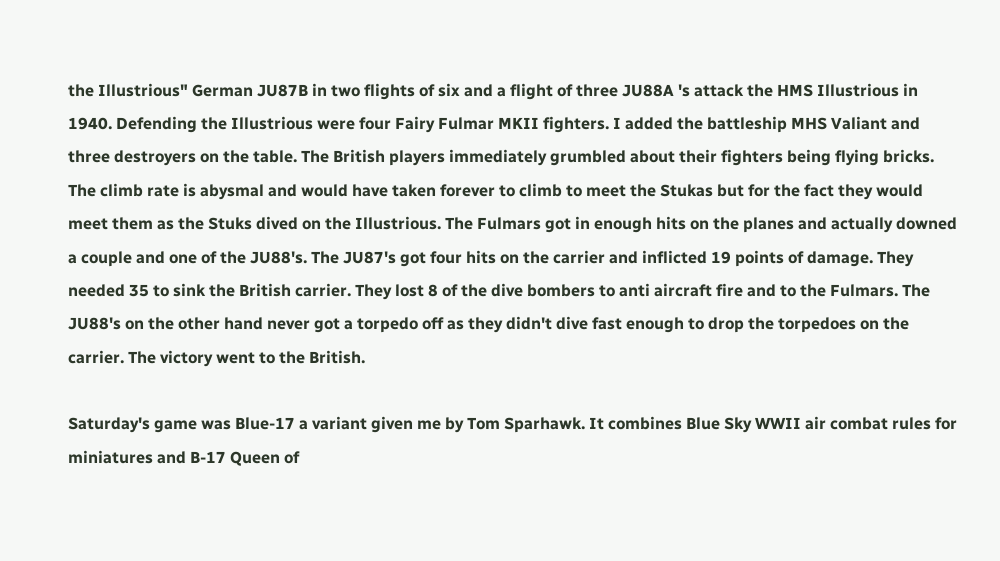the Illustrious" German JU87B in two flights of six and a flight of three JU88A 's attack the HMS Illustrious in 1940. Defending the Illustrious were four Fairy Fulmar MKII fighters. I added the battleship MHS Valiant and three destroyers on the table. The British players immediately grumbled about their fighters being flying bricks. The climb rate is abysmal and would have taken forever to climb to meet the Stukas but for the fact they would meet them as the Stuks dived on the Illustrious. The Fulmars got in enough hits on the planes and actually downed a couple and one of the JU88's. The JU87's got four hits on the carrier and inflicted 19 points of damage. They needed 35 to sink the British carrier. They lost 8 of the dive bombers to anti aircraft fire and to the Fulmars. The JU88's on the other hand never got a torpedo off as they didn't dive fast enough to drop the torpedoes on the carrier. The victory went to the British.

Saturday's game was Blue-17 a variant given me by Tom Sparhawk. It combines Blue Sky WWII air combat rules for miniatures and B-17 Queen of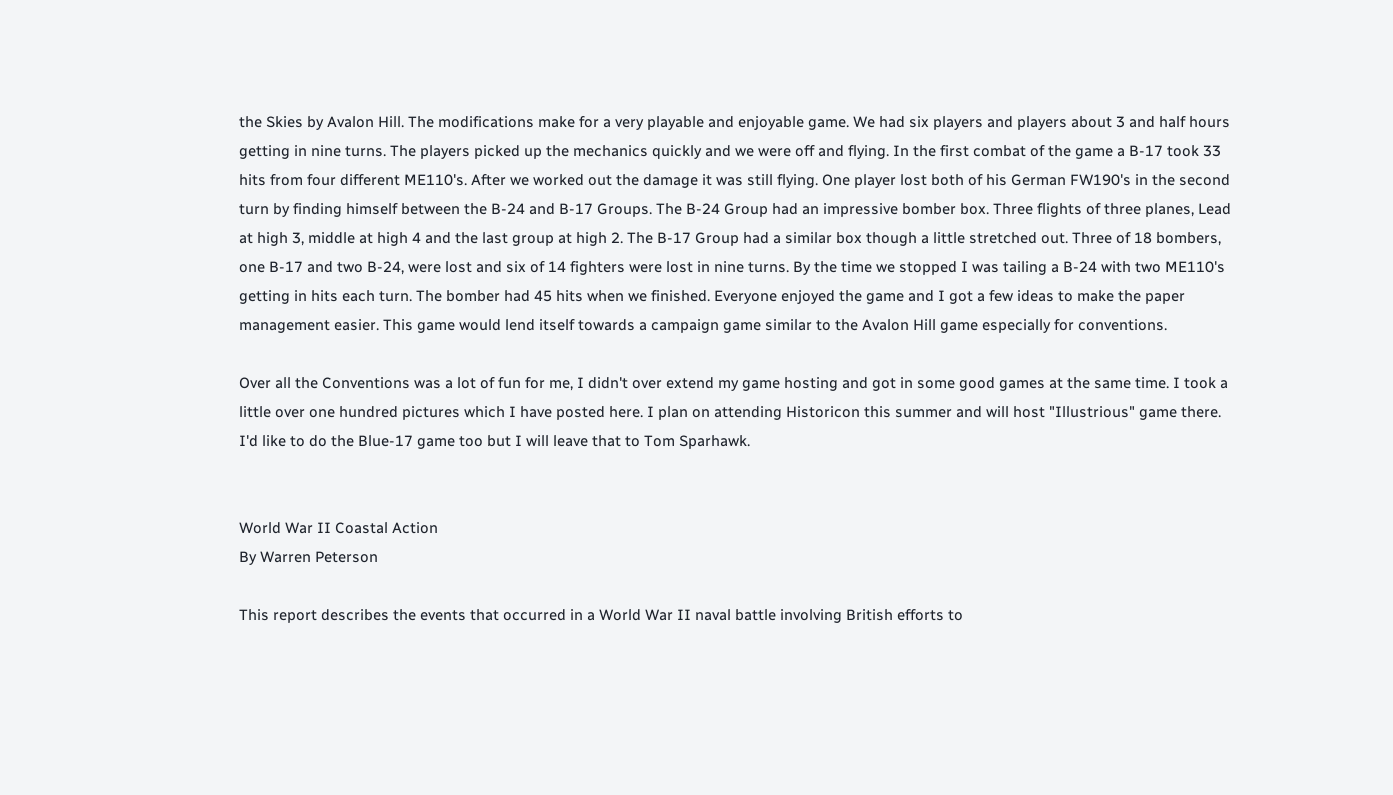the Skies by Avalon Hill. The modifications make for a very playable and enjoyable game. We had six players and players about 3 and half hours getting in nine turns. The players picked up the mechanics quickly and we were off and flying. In the first combat of the game a B-17 took 33 hits from four different ME110's. After we worked out the damage it was still flying. One player lost both of his German FW190's in the second turn by finding himself between the B-24 and B-17 Groups. The B-24 Group had an impressive bomber box. Three flights of three planes, Lead at high 3, middle at high 4 and the last group at high 2. The B-17 Group had a similar box though a little stretched out. Three of 18 bombers, one B-17 and two B-24, were lost and six of 14 fighters were lost in nine turns. By the time we stopped I was tailing a B-24 with two ME110's getting in hits each turn. The bomber had 45 hits when we finished. Everyone enjoyed the game and I got a few ideas to make the paper management easier. This game would lend itself towards a campaign game similar to the Avalon Hill game especially for conventions.

Over all the Conventions was a lot of fun for me, I didn't over extend my game hosting and got in some good games at the same time. I took a little over one hundred pictures which I have posted here. I plan on attending Historicon this summer and will host "Illustrious" game there. I'd like to do the Blue-17 game too but I will leave that to Tom Sparhawk.


World War II Coastal Action
By Warren Peterson

This report describes the events that occurred in a World War II naval battle involving British efforts to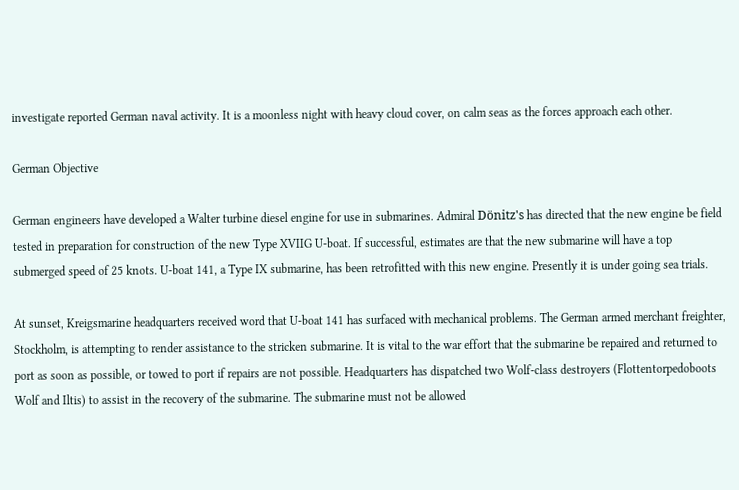investigate reported German naval activity. It is a moonless night with heavy cloud cover, on calm seas as the forces approach each other.

German Objective

German engineers have developed a Walter turbine diesel engine for use in submarines. Admiral Dönitz's has directed that the new engine be field tested in preparation for construction of the new Type XVIIG U-boat. If successful, estimates are that the new submarine will have a top submerged speed of 25 knots. U-boat 141, a Type IX submarine, has been retrofitted with this new engine. Presently it is under going sea trials.

At sunset, Kreigsmarine headquarters received word that U-boat 141 has surfaced with mechanical problems. The German armed merchant freighter, Stockholm, is attempting to render assistance to the stricken submarine. It is vital to the war effort that the submarine be repaired and returned to port as soon as possible, or towed to port if repairs are not possible. Headquarters has dispatched two Wolf-class destroyers (Flottentorpedoboots Wolf and Iltis) to assist in the recovery of the submarine. The submarine must not be allowed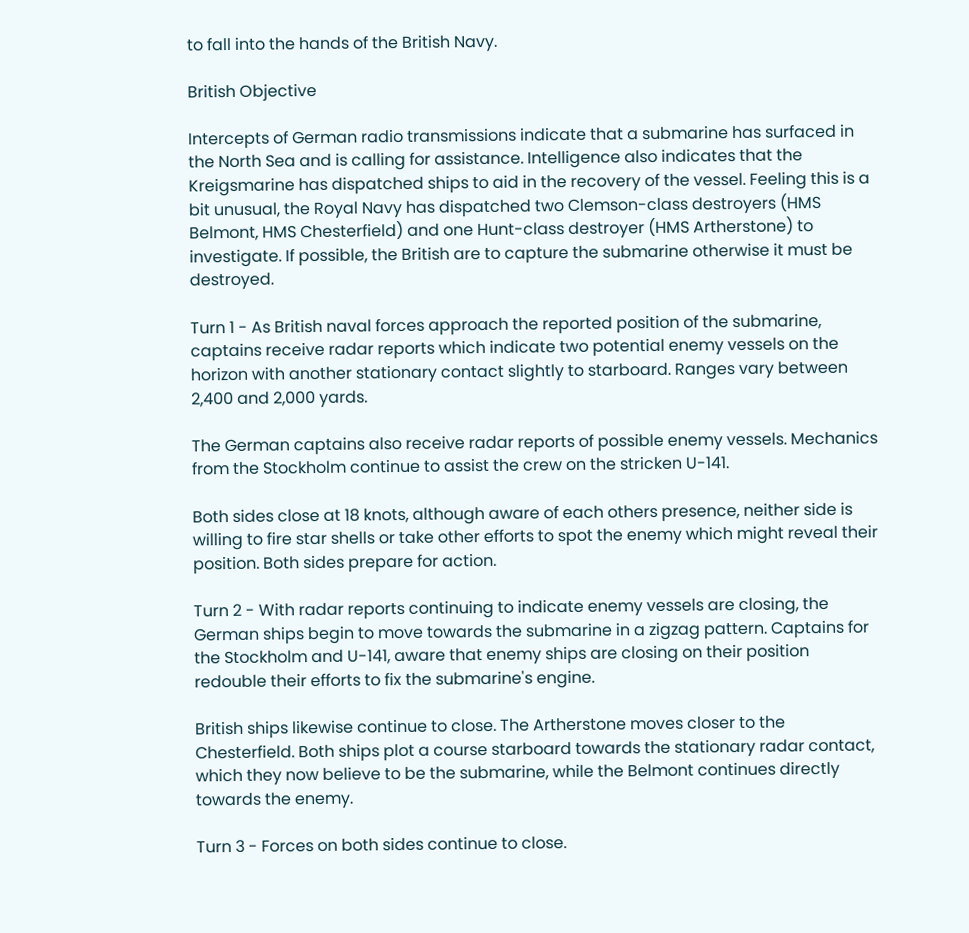to fall into the hands of the British Navy.

British Objective

Intercepts of German radio transmissions indicate that a submarine has surfaced in the North Sea and is calling for assistance. Intelligence also indicates that the Kreigsmarine has dispatched ships to aid in the recovery of the vessel. Feeling this is a bit unusual, the Royal Navy has dispatched two Clemson-class destroyers (HMS Belmont, HMS Chesterfield) and one Hunt-class destroyer (HMS Artherstone) to investigate. If possible, the British are to capture the submarine otherwise it must be destroyed.

Turn 1 - As British naval forces approach the reported position of the submarine, captains receive radar reports which indicate two potential enemy vessels on the horizon with another stationary contact slightly to starboard. Ranges vary between 2,400 and 2,000 yards.

The German captains also receive radar reports of possible enemy vessels. Mechanics from the Stockholm continue to assist the crew on the stricken U-141.

Both sides close at 18 knots, although aware of each others presence, neither side is willing to fire star shells or take other efforts to spot the enemy which might reveal their position. Both sides prepare for action.

Turn 2 - With radar reports continuing to indicate enemy vessels are closing, the German ships begin to move towards the submarine in a zigzag pattern. Captains for the Stockholm and U-141, aware that enemy ships are closing on their position redouble their efforts to fix the submarine's engine.

British ships likewise continue to close. The Artherstone moves closer to the Chesterfield. Both ships plot a course starboard towards the stationary radar contact, which they now believe to be the submarine, while the Belmont continues directly towards the enemy.

Turn 3 - Forces on both sides continue to close.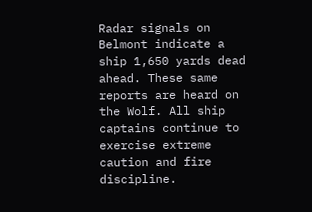Radar signals on Belmont indicate a ship 1,650 yards dead ahead. These same reports are heard on the Wolf. All ship captains continue to exercise extreme caution and fire discipline.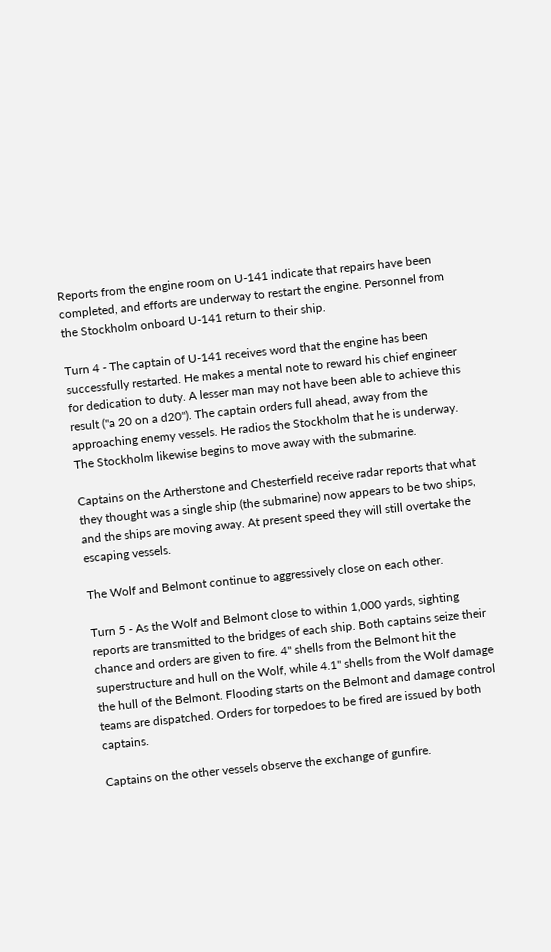Reports from the engine room on U-141 indicate that repairs have been completed, and efforts are underway to restart the engine. Personnel from the Stockholm onboard U-141 return to their ship.

Turn 4 - The captain of U-141 receives word that the engine has been successfully restarted. He makes a mental note to reward his chief engineer for dedication to duty. A lesser man may not have been able to achieve this result ("a 20 on a d20"). The captain orders full ahead, away from the approaching enemy vessels. He radios the Stockholm that he is underway. The Stockholm likewise begins to move away with the submarine.

Captains on the Artherstone and Chesterfield receive radar reports that what they thought was a single ship (the submarine) now appears to be two ships, and the ships are moving away. At present speed they will still overtake the escaping vessels.

The Wolf and Belmont continue to aggressively close on each other.

Turn 5 - As the Wolf and Belmont close to within 1,000 yards, sighting reports are transmitted to the bridges of each ship. Both captains seize their chance and orders are given to fire. 4" shells from the Belmont hit the superstructure and hull on the Wolf, while 4.1" shells from the Wolf damage the hull of the Belmont. Flooding starts on the Belmont and damage control teams are dispatched. Orders for torpedoes to be fired are issued by both captains.

Captains on the other vessels observe the exchange of gunfire.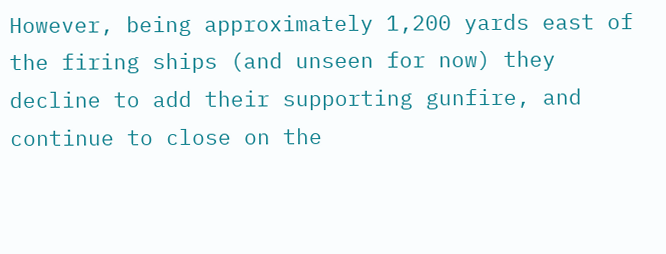However, being approximately 1,200 yards east of the firing ships (and unseen for now) they decline to add their supporting gunfire, and continue to close on the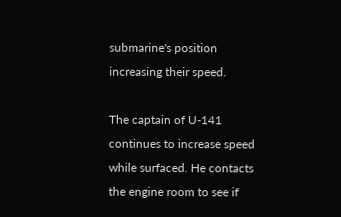submarine's position increasing their speed.

The captain of U-141 continues to increase speed while surfaced. He contacts the engine room to see if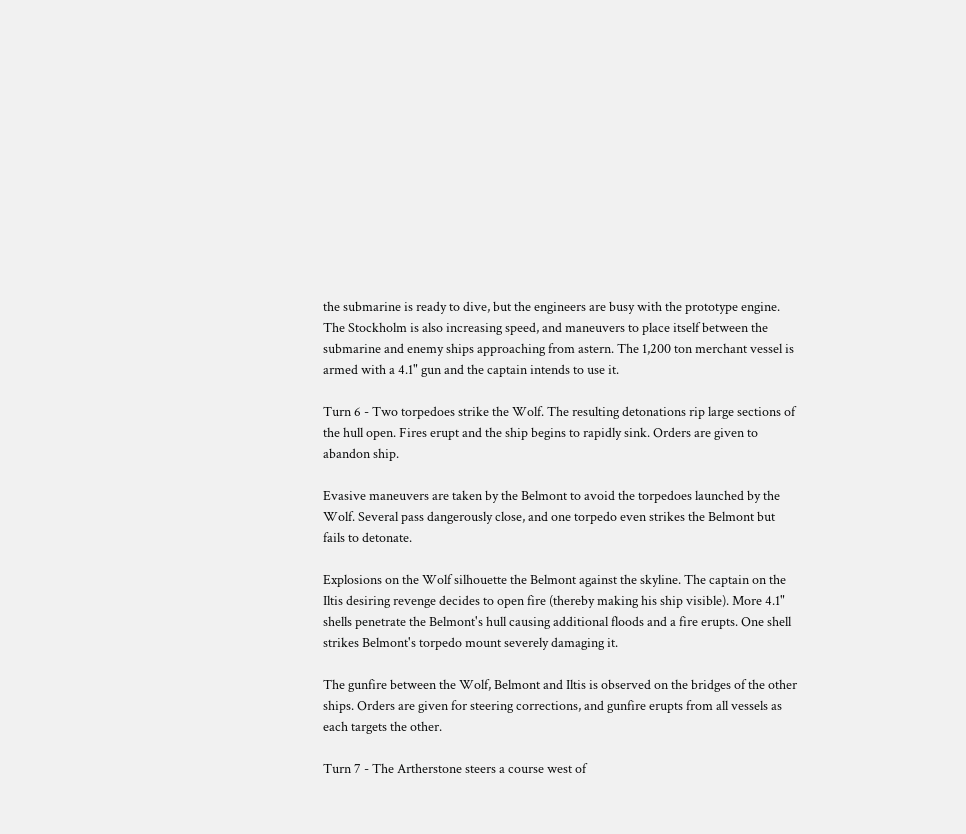the submarine is ready to dive, but the engineers are busy with the prototype engine. The Stockholm is also increasing speed, and maneuvers to place itself between the submarine and enemy ships approaching from astern. The 1,200 ton merchant vessel is armed with a 4.1" gun and the captain intends to use it.

Turn 6 - Two torpedoes strike the Wolf. The resulting detonations rip large sections of the hull open. Fires erupt and the ship begins to rapidly sink. Orders are given to abandon ship.

Evasive maneuvers are taken by the Belmont to avoid the torpedoes launched by the Wolf. Several pass dangerously close, and one torpedo even strikes the Belmont but fails to detonate.

Explosions on the Wolf silhouette the Belmont against the skyline. The captain on the Iltis desiring revenge decides to open fire (thereby making his ship visible). More 4.1" shells penetrate the Belmont's hull causing additional floods and a fire erupts. One shell strikes Belmont's torpedo mount severely damaging it.

The gunfire between the Wolf, Belmont and Iltis is observed on the bridges of the other ships. Orders are given for steering corrections, and gunfire erupts from all vessels as each targets the other.

Turn 7 - The Artherstone steers a course west of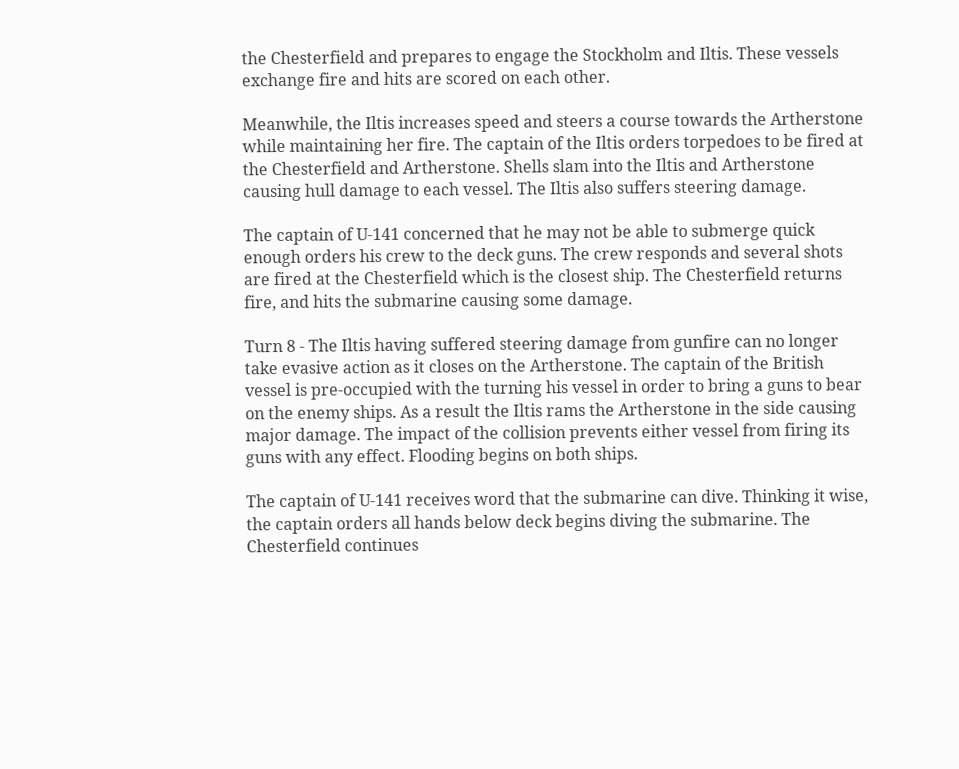the Chesterfield and prepares to engage the Stockholm and Iltis. These vessels exchange fire and hits are scored on each other.

Meanwhile, the Iltis increases speed and steers a course towards the Artherstone while maintaining her fire. The captain of the Iltis orders torpedoes to be fired at the Chesterfield and Artherstone. Shells slam into the Iltis and Artherstone causing hull damage to each vessel. The Iltis also suffers steering damage.

The captain of U-141 concerned that he may not be able to submerge quick enough orders his crew to the deck guns. The crew responds and several shots are fired at the Chesterfield which is the closest ship. The Chesterfield returns fire, and hits the submarine causing some damage.

Turn 8 - The Iltis having suffered steering damage from gunfire can no longer take evasive action as it closes on the Artherstone. The captain of the British vessel is pre-occupied with the turning his vessel in order to bring a guns to bear on the enemy ships. As a result the Iltis rams the Artherstone in the side causing major damage. The impact of the collision prevents either vessel from firing its guns with any effect. Flooding begins on both ships.

The captain of U-141 receives word that the submarine can dive. Thinking it wise, the captain orders all hands below deck begins diving the submarine. The Chesterfield continues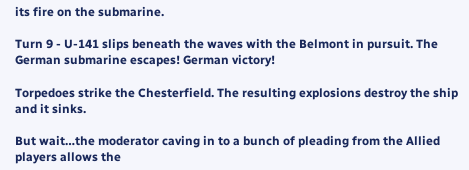its fire on the submarine.

Turn 9 - U-141 slips beneath the waves with the Belmont in pursuit. The German submarine escapes! German victory!

Torpedoes strike the Chesterfield. The resulting explosions destroy the ship and it sinks.

But wait…the moderator caving in to a bunch of pleading from the Allied players allows the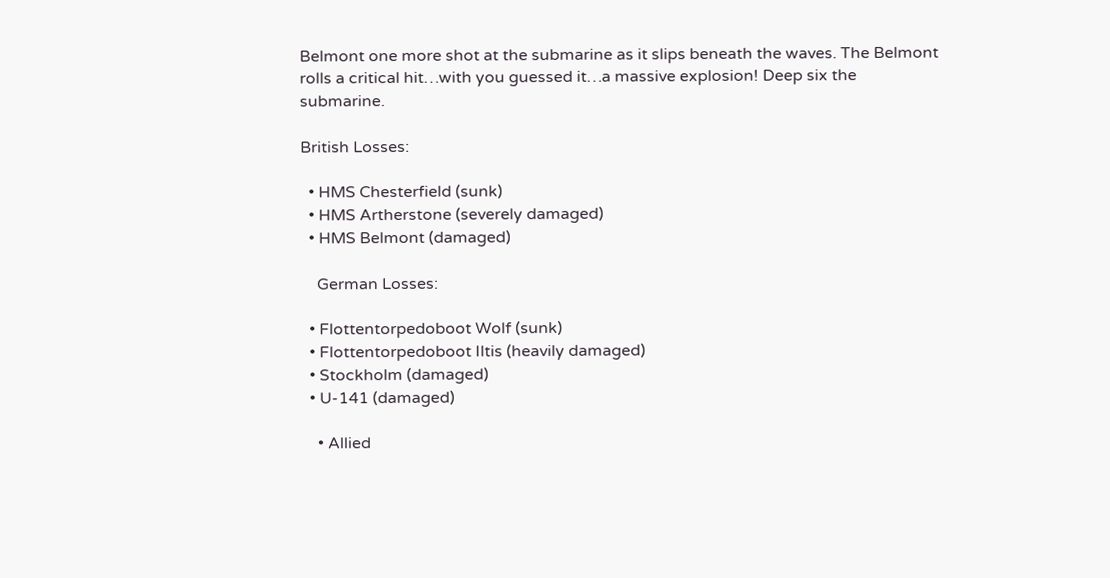Belmont one more shot at the submarine as it slips beneath the waves. The Belmont rolls a critical hit…with you guessed it…a massive explosion! Deep six the submarine.

British Losses:

  • HMS Chesterfield (sunk)
  • HMS Artherstone (severely damaged)
  • HMS Belmont (damaged)

    German Losses:

  • Flottentorpedoboot Wolf (sunk)
  • Flottentorpedoboot Iltis (heavily damaged)
  • Stockholm (damaged)
  • U-141 (damaged)

    • Allied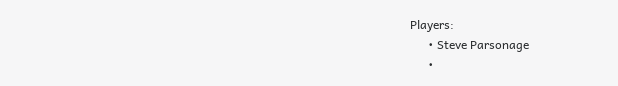Players:
      • Steve Parsonage
      •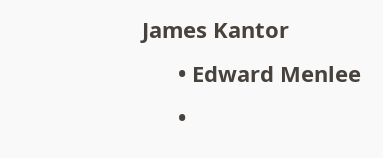James Kantor
      • Edward Menlee
      •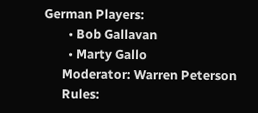German Players:
        • Bob Gallavan
        • Marty Gallo
      Moderator: Warren Peterson
      Rules: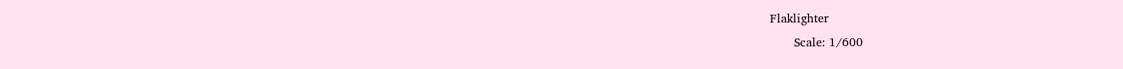Flaklighter
      Scale: 1/600